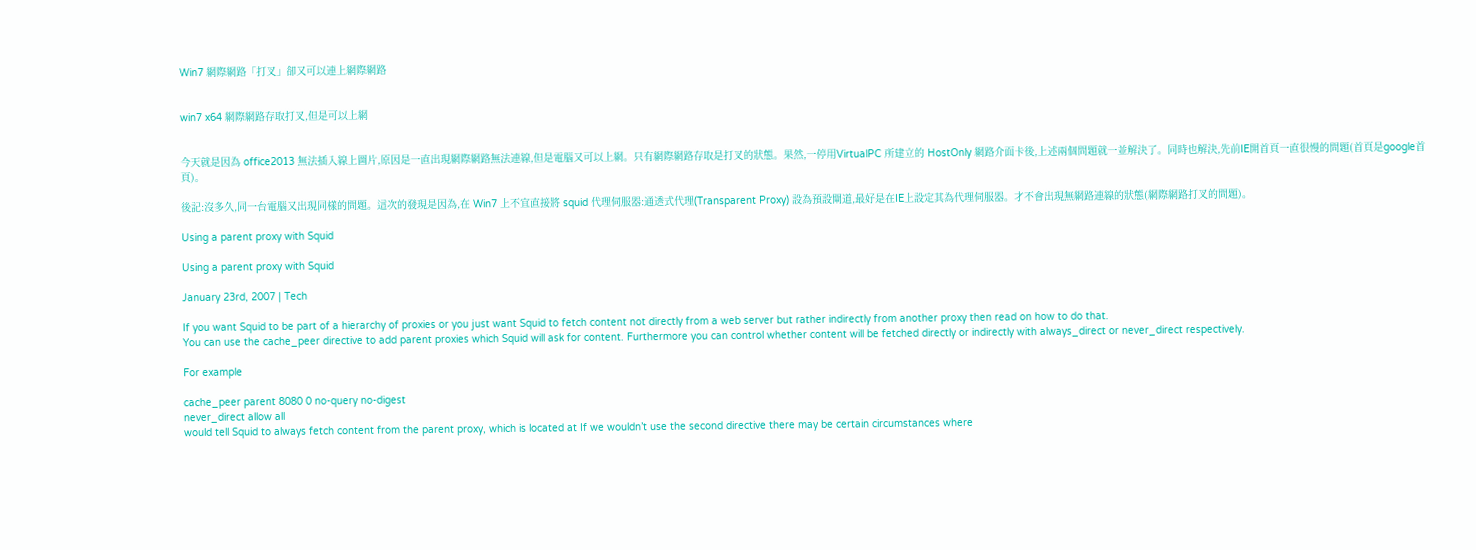Win7 網際網路「打叉」卻又可以連上網際網路


win7 x64 網際網路存取打叉,但是可以上網


今天就是因為 office2013 無法插入線上圖片,原因是一直出現網際網路無法連線,但是電腦又可以上網。只有網際網路存取是打叉的狀態。果然,一停用VirtualPC 所建立的 HostOnly 網路介面卡後,上述兩個問題就一並解決了。同時也解決,先前IE開首頁一直很慢的問題(首頁是google首頁)。

後記:沒多久,同一台電腦又出現同樣的問題。這次的發現是因為,在 Win7 上不宜直接將 squid 代理伺服器:通透式代理(Transparent Proxy) 設為預設閘道,最好是在IE上設定其為代理伺服器。才不會出現無網路連線的狀態(網際網路打叉的問題)。

Using a parent proxy with Squid

Using a parent proxy with Squid

January 23rd, 2007 | Tech

If you want Squid to be part of a hierarchy of proxies or you just want Squid to fetch content not directly from a web server but rather indirectly from another proxy then read on how to do that.
You can use the cache_peer directive to add parent proxies which Squid will ask for content. Furthermore you can control whether content will be fetched directly or indirectly with always_direct or never_direct respectively.

For example

cache_peer parent 8080 0 no-query no-digest
never_direct allow all
would tell Squid to always fetch content from the parent proxy, which is located at If we wouldn’t use the second directive there may be certain circumstances where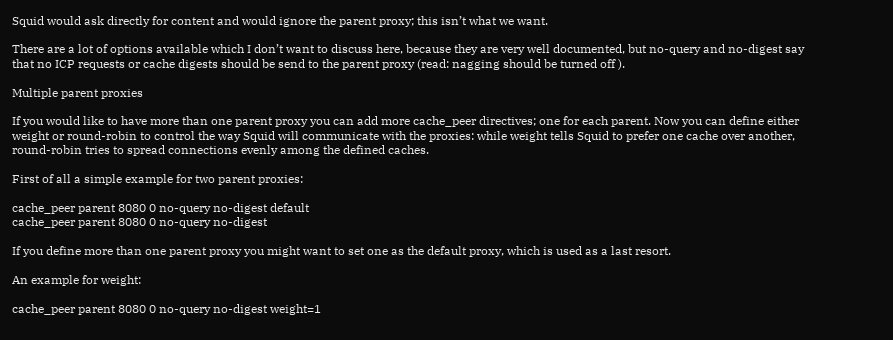Squid would ask directly for content and would ignore the parent proxy; this isn’t what we want.

There are a lot of options available which I don’t want to discuss here, because they are very well documented, but no-query and no-digest say that no ICP requests or cache digests should be send to the parent proxy (read: nagging should be turned off ).

Multiple parent proxies

If you would like to have more than one parent proxy you can add more cache_peer directives; one for each parent. Now you can define either weight or round-robin to control the way Squid will communicate with the proxies: while weight tells Squid to prefer one cache over another, round-robin tries to spread connections evenly among the defined caches.

First of all a simple example for two parent proxies:

cache_peer parent 8080 0 no-query no-digest default
cache_peer parent 8080 0 no-query no-digest

If you define more than one parent proxy you might want to set one as the default proxy, which is used as a last resort.

An example for weight:

cache_peer parent 8080 0 no-query no-digest weight=1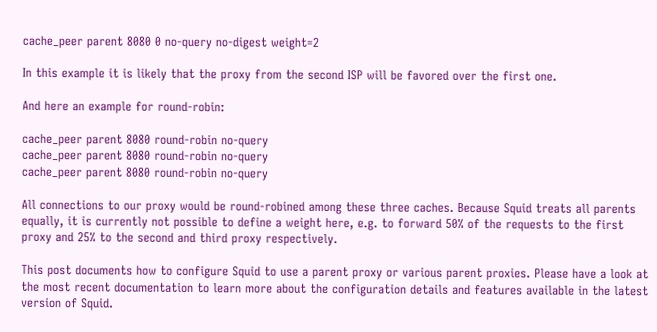cache_peer parent 8080 0 no-query no-digest weight=2

In this example it is likely that the proxy from the second ISP will be favored over the first one.

And here an example for round-robin:

cache_peer parent 8080 round-robin no-query
cache_peer parent 8080 round-robin no-query
cache_peer parent 8080 round-robin no-query

All connections to our proxy would be round-robined among these three caches. Because Squid treats all parents equally, it is currently not possible to define a weight here, e.g. to forward 50% of the requests to the first proxy and 25% to the second and third proxy respectively.

This post documents how to configure Squid to use a parent proxy or various parent proxies. Please have a look at the most recent documentation to learn more about the configuration details and features available in the latest version of Squid.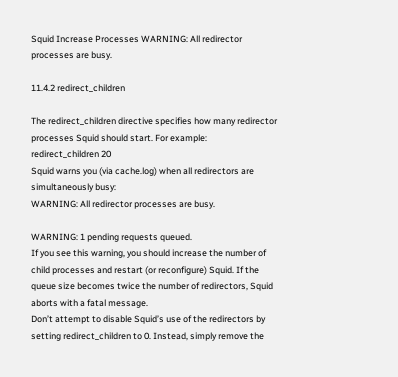Squid Increase Processes WARNING: All redirector processes are busy.

11.4.2 redirect_children

The redirect_children directive specifies how many redirector processes Squid should start. For example:
redirect_children 20
Squid warns you (via cache.log) when all redirectors are simultaneously busy:
WARNING: All redirector processes are busy.

WARNING: 1 pending requests queued.
If you see this warning, you should increase the number of child processes and restart (or reconfigure) Squid. If the queue size becomes twice the number of redirectors, Squid aborts with a fatal message.
Don’t attempt to disable Squid’s use of the redirectors by setting redirect_children to 0. Instead, simply remove the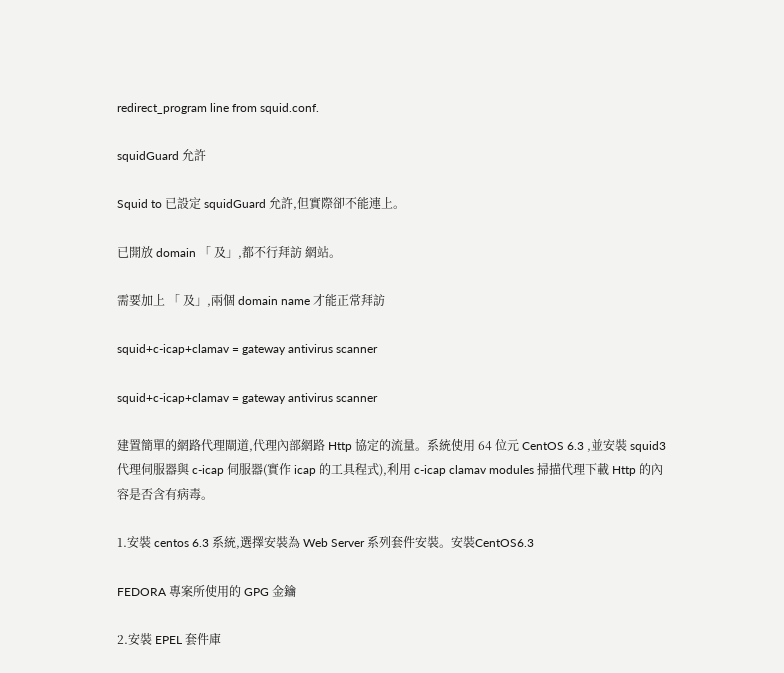redirect_program line from squid.conf.

squidGuard 允許

Squid to 已設定 squidGuard 允許,但實際卻不能連上。

已開放 domain 「 及」,都不行拜訪 網站。

需要加上 「 及」,兩個 domain name 才能正常拜訪

squid+c-icap+clamav = gateway antivirus scanner

squid+c-icap+clamav = gateway antivirus scanner

建置簡單的網路代理閘道,代理內部網路 Http 協定的流量。系統使用 64 位元 CentOS 6.3 ,並安裝 squid3 代理伺服器與 c-icap 伺服器(實作 icap 的工具程式),利用 c-icap clamav modules 掃描代理下載 Http 的內容是否含有病毒。

1.安裝 centos 6.3 系統,選擇安裝為 Web Server 系列套件安裝。安裝CentOS6.3

FEDORA 專案所使用的 GPG 金鑰

2.安裝 EPEL 套件庫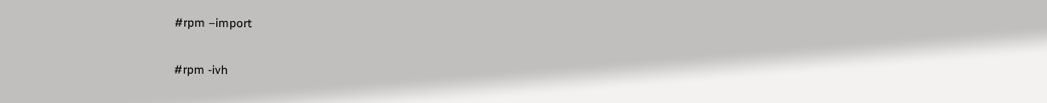#rpm –import

#rpm -ivh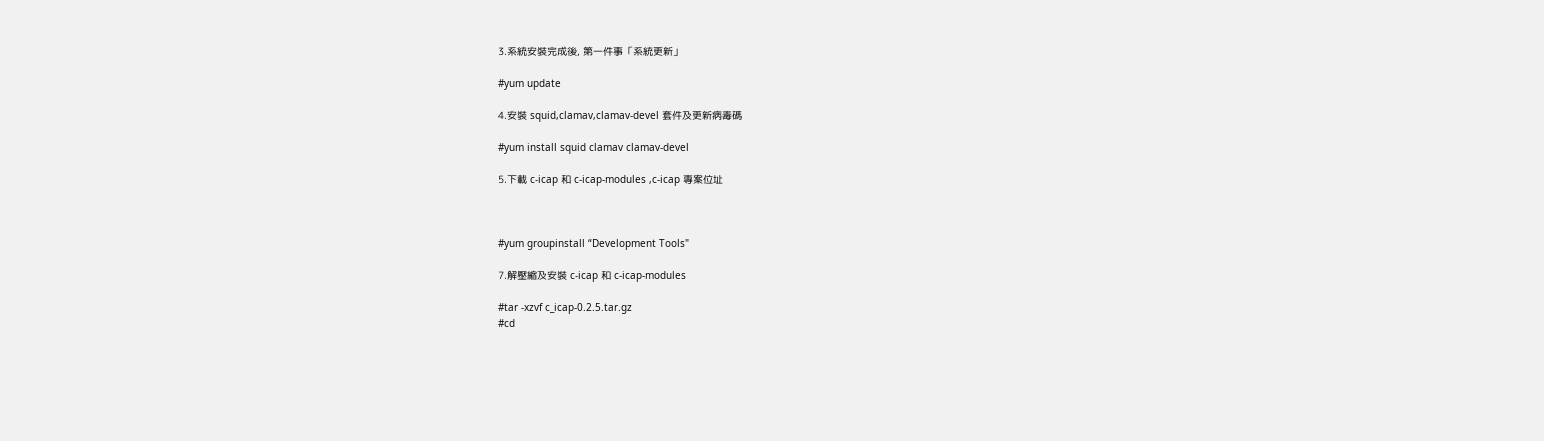3.系統安裝完成後, 第一件事「系統更新」

#yum update

4.安裝 squid,clamav,clamav-devel 套件及更新病毒碼

#yum install squid clamav clamav-devel

5.下載 c-icap 和 c-icap-modules ,c-icap 專案位址



#yum groupinstall “Development Tools"

7.解壓縮及安裝 c-icap 和 c-icap-modules

#tar -xzvf c_icap-0.2.5.tar.gz
#cd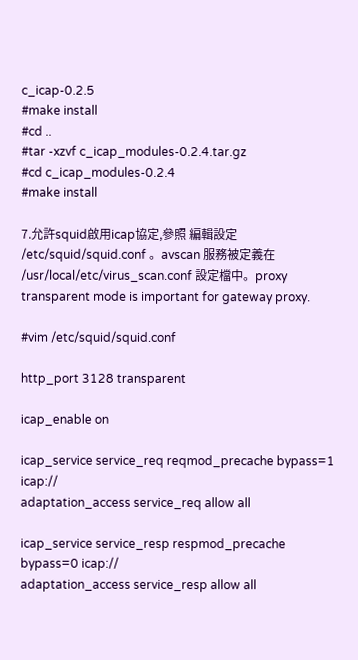c_icap-0.2.5
#make install
#cd ..
#tar -xzvf c_icap_modules-0.2.4.tar.gz
#cd c_icap_modules-0.2.4
#make install

7.允許squid啟用icap協定,參照 編輯設定 /etc/squid/squid.conf 。avscan 服務被定義在 /usr/local/etc/virus_scan.conf 設定檔中。proxy transparent mode is important for gateway proxy.

#vim /etc/squid/squid.conf

http_port 3128 transparent

icap_enable on

icap_service service_req reqmod_precache bypass=1 icap://
adaptation_access service_req allow all

icap_service service_resp respmod_precache bypass=0 icap://
adaptation_access service_resp allow all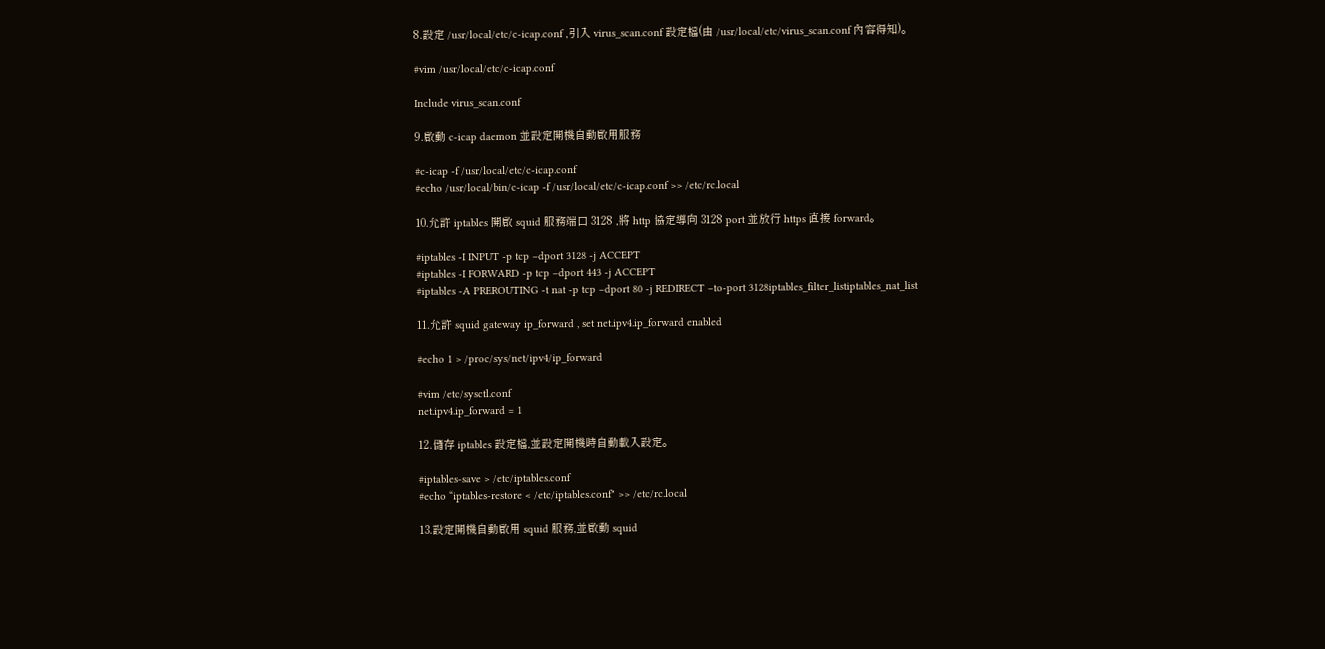8.設定 /usr/local/etc/c-icap.conf ,引入 virus_scan.conf 設定檔(由 /usr/local/etc/virus_scan.conf 內容得知)。

#vim /usr/local/etc/c-icap.conf

Include virus_scan.conf

9.啟動 c-icap daemon 並設定開機自動啟用服務

#c-icap -f /usr/local/etc/c-icap.conf
#echo /usr/local/bin/c-icap -f /usr/local/etc/c-icap.conf >> /etc/rc.local

10.允許 iptables 開啟 squid 服務端口 3128 ,將 http 協定導向 3128 port 並放行 https 直接 forward。

#iptables -I INPUT -p tcp –dport 3128 -j ACCEPT
#iptables -I FORWARD -p tcp –dport 443 -j ACCEPT
#iptables -A PREROUTING -t nat -p tcp –dport 80 -j REDIRECT –to-port 3128iptables_filter_listiptables_nat_list

11.允許 squid gateway ip_forward , set net.ipv4.ip_forward enabled

#echo 1 > /proc/sys/net/ipv4/ip_forward

#vim /etc/sysctl.conf
net.ipv4.ip_forward = 1

12.儲存 iptables 設定檔,並設定開機時自動載入設定。

#iptables-save > /etc/iptables.conf
#echo “iptables-restore < /etc/iptables.conf" >> /etc/rc.local

13.設定開機自動啟用 squid 服務,並啟動 squid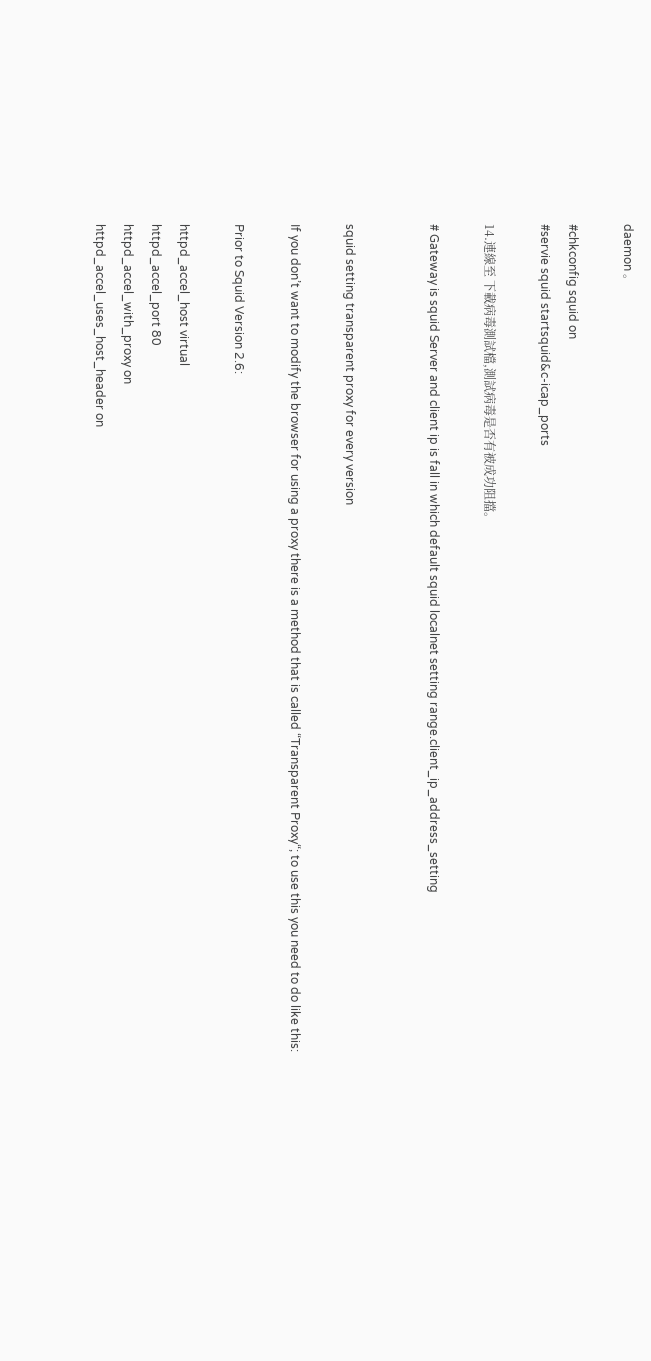daemon 。

#chkconfig squid on
#servie squid startsquid&c-icap_ports

14.連線至 下載病毒測試檔,測試病毒是否有被成功阻擋。

# Gateway is squid Server and client ip is fall in which default squid localnet setting range.client_ip_address_setting


squid setting transparent proxy for every version

If you don’t want to modify the browser for using a proxy there is a method that is called “Transparent Proxy“; to use this you need to do like this:

Prior to Squid Version 2.6:

httpd_accel_host virtual
httpd_accel_port 80
httpd_accel_with_proxy on
httpd_accel_uses_host_header on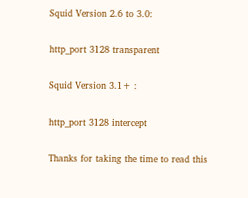Squid Version 2.6 to 3.0:

http_port 3128 transparent

Squid Version 3.1+ :

http_port 3128 intercept

Thanks for taking the time to read this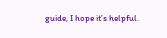guide, I hope it’s helpful.